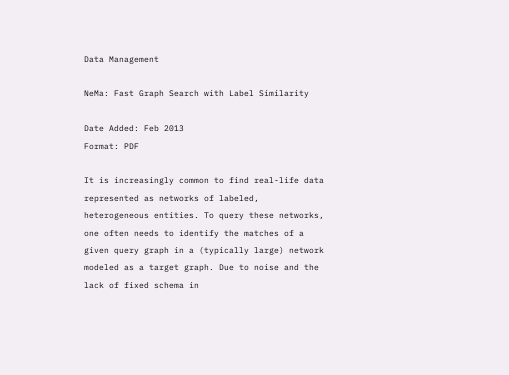Data Management

NeMa: Fast Graph Search with Label Similarity

Date Added: Feb 2013
Format: PDF

It is increasingly common to find real-life data represented as networks of labeled, heterogeneous entities. To query these networks, one often needs to identify the matches of a given query graph in a (typically large) network modeled as a target graph. Due to noise and the lack of fixed schema in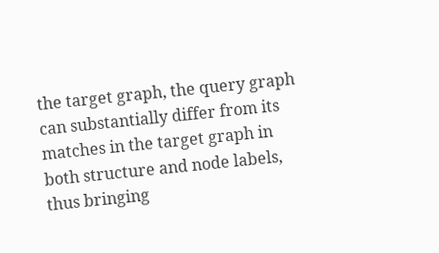the target graph, the query graph can substantially differ from its matches in the target graph in both structure and node labels, thus bringing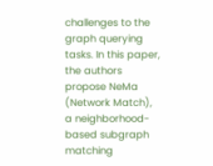challenges to the graph querying tasks. In this paper, the authors propose NeMa (Network Match), a neighborhood-based subgraph matching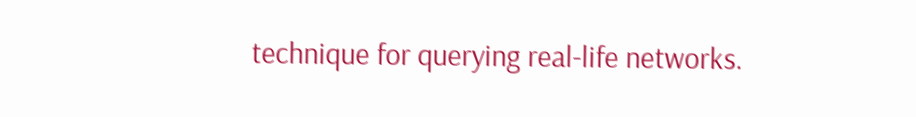technique for querying real-life networks.